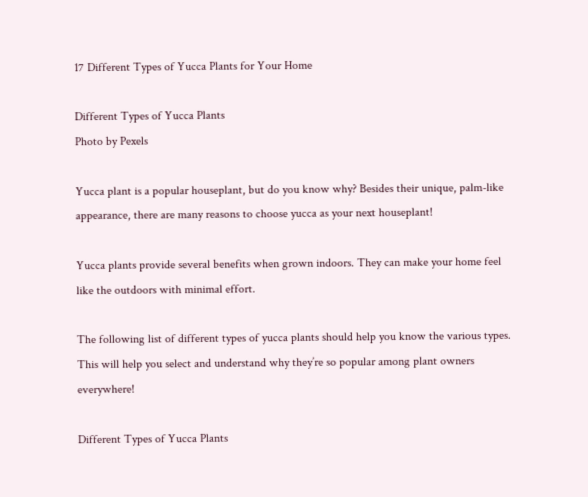17 Different Types of Yucca Plants for Your Home

Different Types of Yucca Plants
Photo by Pexels

Yucca plant is a popular houseplant, but do you know why? Besides their unique, palm-like appearance, there are many reasons to choose yucca as your next houseplant!

Yucca plants provide several benefits when grown indoors. They can make your home feel like the outdoors with minimal effort.

The following list of different types of yucca plants should help you know the various types. This will help you select and understand why they’re so popular among plant owners everywhere!

Different Types of Yucca Plants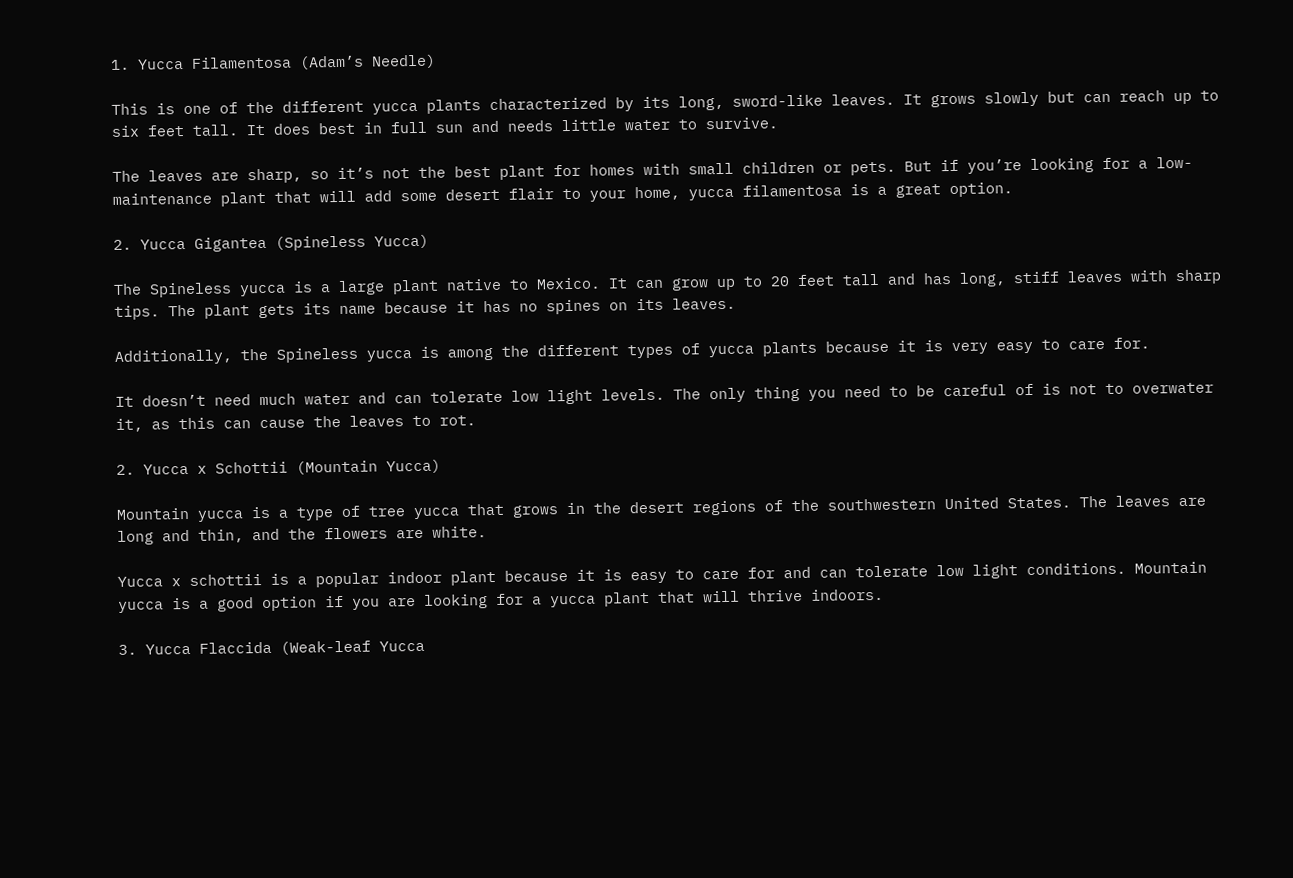1. Yucca Filamentosa (Adam’s Needle)

This is one of the different yucca plants characterized by its long, sword-like leaves. It grows slowly but can reach up to six feet tall. It does best in full sun and needs little water to survive.

The leaves are sharp, so it’s not the best plant for homes with small children or pets. But if you’re looking for a low-maintenance plant that will add some desert flair to your home, yucca filamentosa is a great option.

2. Yucca Gigantea (Spineless Yucca)

The Spineless yucca is a large plant native to Mexico. It can grow up to 20 feet tall and has long, stiff leaves with sharp tips. The plant gets its name because it has no spines on its leaves.

Additionally, the Spineless yucca is among the different types of yucca plants because it is very easy to care for.

It doesn’t need much water and can tolerate low light levels. The only thing you need to be careful of is not to overwater it, as this can cause the leaves to rot.

2. Yucca x Schottii (Mountain Yucca)

Mountain yucca is a type of tree yucca that grows in the desert regions of the southwestern United States. The leaves are long and thin, and the flowers are white.

Yucca x schottii is a popular indoor plant because it is easy to care for and can tolerate low light conditions. Mountain yucca is a good option if you are looking for a yucca plant that will thrive indoors.

3. Yucca Flaccida (Weak-leaf Yucca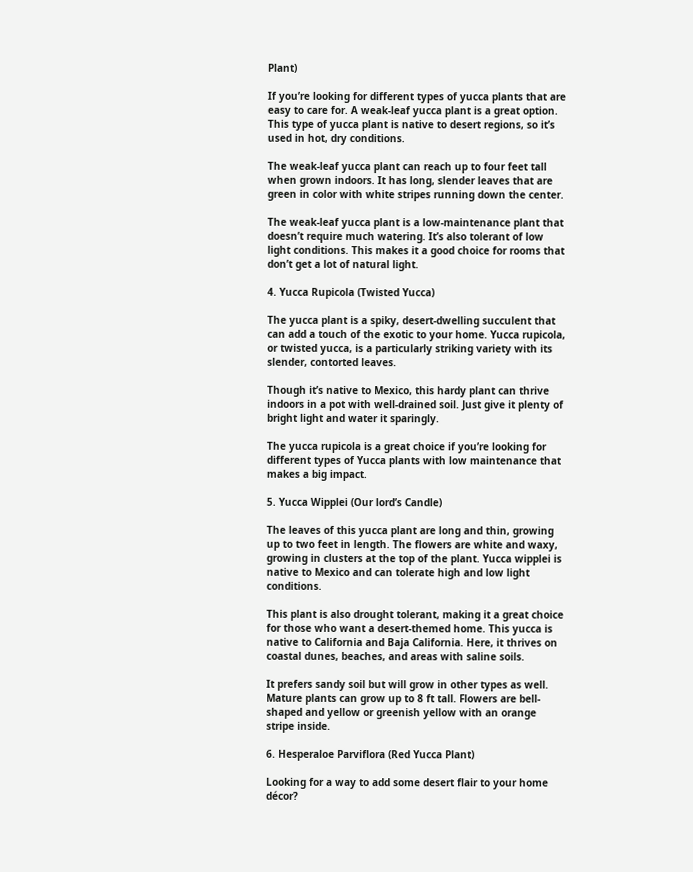Plant)

If you’re looking for different types of yucca plants that are easy to care for. A weak-leaf yucca plant is a great option. This type of yucca plant is native to desert regions, so it’s used in hot, dry conditions.

The weak-leaf yucca plant can reach up to four feet tall when grown indoors. It has long, slender leaves that are green in color with white stripes running down the center.

The weak-leaf yucca plant is a low-maintenance plant that doesn’t require much watering. It’s also tolerant of low light conditions. This makes it a good choice for rooms that don’t get a lot of natural light.

4. Yucca Rupicola (Twisted Yucca)

The yucca plant is a spiky, desert-dwelling succulent that can add a touch of the exotic to your home. Yucca rupicola, or twisted yucca, is a particularly striking variety with its slender, contorted leaves.

Though it’s native to Mexico, this hardy plant can thrive indoors in a pot with well-drained soil. Just give it plenty of bright light and water it sparingly.

The yucca rupicola is a great choice if you’re looking for different types of Yucca plants with low maintenance that makes a big impact.

5. Yucca Wipplei (Our lord’s Candle)

The leaves of this yucca plant are long and thin, growing up to two feet in length. The flowers are white and waxy, growing in clusters at the top of the plant. Yucca wipplei is native to Mexico and can tolerate high and low light conditions.

This plant is also drought tolerant, making it a great choice for those who want a desert-themed home. This yucca is native to California and Baja California. Here, it thrives on coastal dunes, beaches, and areas with saline soils.

It prefers sandy soil but will grow in other types as well. Mature plants can grow up to 8 ft tall. Flowers are bell-shaped and yellow or greenish yellow with an orange stripe inside.

6. Hesperaloe Parviflora (Red Yucca Plant)

Looking for a way to add some desert flair to your home décor?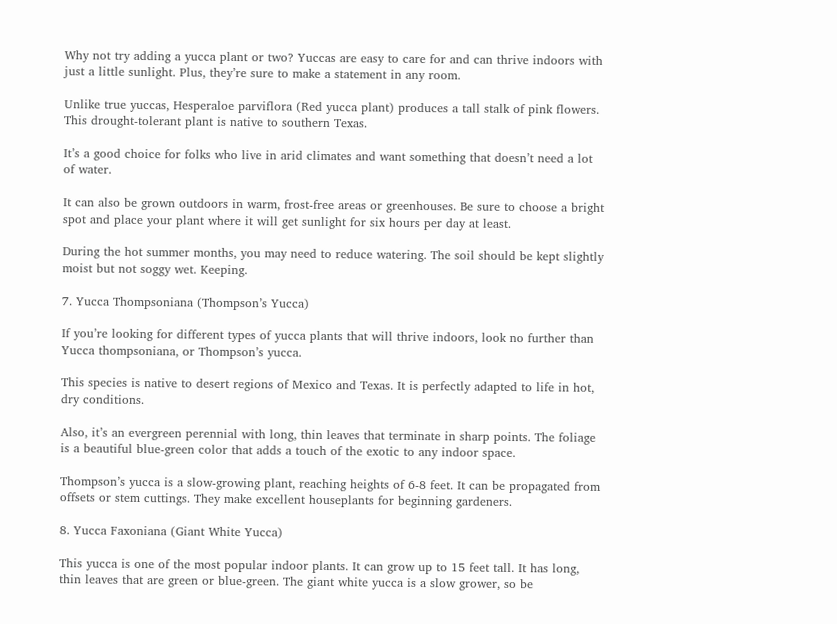Why not try adding a yucca plant or two? Yuccas are easy to care for and can thrive indoors with just a little sunlight. Plus, they’re sure to make a statement in any room.

Unlike true yuccas, Hesperaloe parviflora (Red yucca plant) produces a tall stalk of pink flowers. This drought-tolerant plant is native to southern Texas.

It’s a good choice for folks who live in arid climates and want something that doesn’t need a lot of water.

It can also be grown outdoors in warm, frost-free areas or greenhouses. Be sure to choose a bright spot and place your plant where it will get sunlight for six hours per day at least.

During the hot summer months, you may need to reduce watering. The soil should be kept slightly moist but not soggy wet. Keeping.

7. Yucca Thompsoniana (Thompson’s Yucca)

If you’re looking for different types of yucca plants that will thrive indoors, look no further than Yucca thompsoniana, or Thompson’s yucca.

This species is native to desert regions of Mexico and Texas. It is perfectly adapted to life in hot, dry conditions.

Also, it’s an evergreen perennial with long, thin leaves that terminate in sharp points. The foliage is a beautiful blue-green color that adds a touch of the exotic to any indoor space.

Thompson’s yucca is a slow-growing plant, reaching heights of 6-8 feet. It can be propagated from offsets or stem cuttings. They make excellent houseplants for beginning gardeners.

8. Yucca Faxoniana (Giant White Yucca)

This yucca is one of the most popular indoor plants. It can grow up to 15 feet tall. It has long, thin leaves that are green or blue-green. The giant white yucca is a slow grower, so be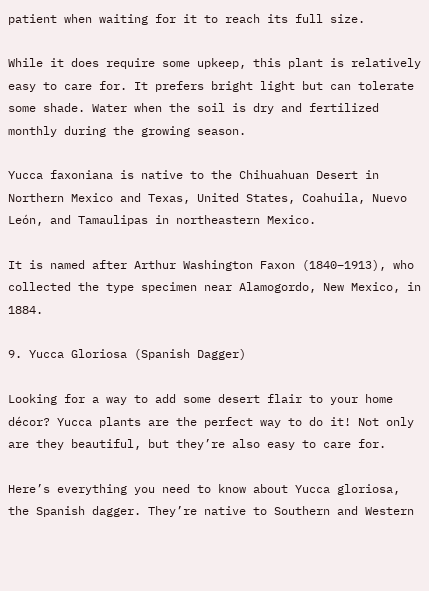patient when waiting for it to reach its full size.

While it does require some upkeep, this plant is relatively easy to care for. It prefers bright light but can tolerate some shade. Water when the soil is dry and fertilized monthly during the growing season.

Yucca faxoniana is native to the Chihuahuan Desert in Northern Mexico and Texas, United States, Coahuila, Nuevo León, and Tamaulipas in northeastern Mexico.

It is named after Arthur Washington Faxon (1840–1913), who collected the type specimen near Alamogordo, New Mexico, in 1884.

9. Yucca Gloriosa (Spanish Dagger)

Looking for a way to add some desert flair to your home décor? Yucca plants are the perfect way to do it! Not only are they beautiful, but they’re also easy to care for.

Here’s everything you need to know about Yucca gloriosa, the Spanish dagger. They’re native to Southern and Western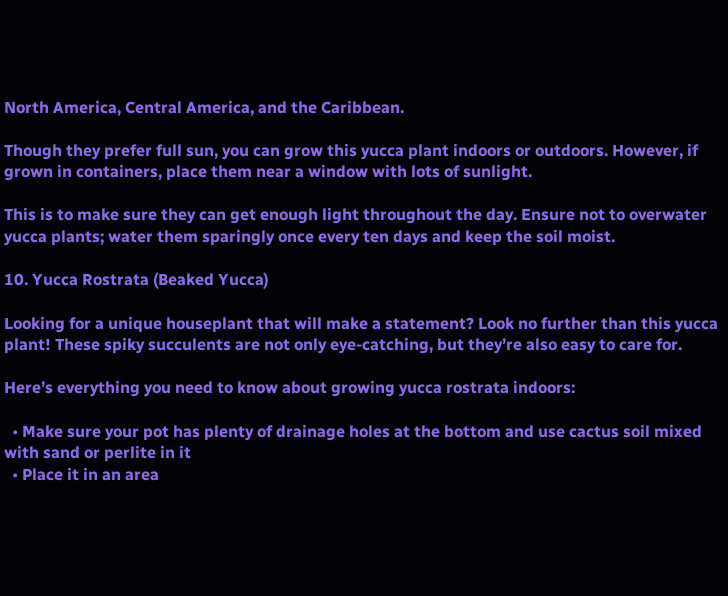North America, Central America, and the Caribbean.

Though they prefer full sun, you can grow this yucca plant indoors or outdoors. However, if grown in containers, place them near a window with lots of sunlight.

This is to make sure they can get enough light throughout the day. Ensure not to overwater yucca plants; water them sparingly once every ten days and keep the soil moist.

10. Yucca Rostrata (Beaked Yucca)

Looking for a unique houseplant that will make a statement? Look no further than this yucca plant! These spiky succulents are not only eye-catching, but they’re also easy to care for.

Here’s everything you need to know about growing yucca rostrata indoors:

  • Make sure your pot has plenty of drainage holes at the bottom and use cactus soil mixed with sand or perlite in it
  • Place it in an area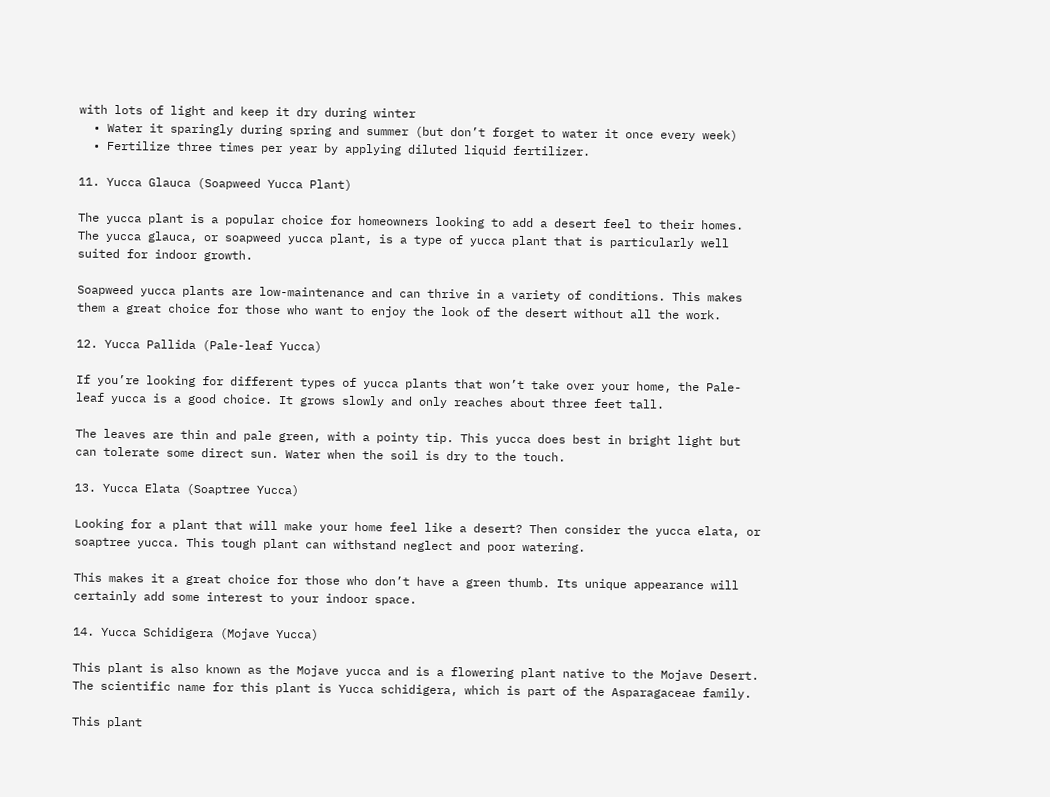with lots of light and keep it dry during winter
  • Water it sparingly during spring and summer (but don’t forget to water it once every week)
  • Fertilize three times per year by applying diluted liquid fertilizer.

11. Yucca Glauca (Soapweed Yucca Plant)

The yucca plant is a popular choice for homeowners looking to add a desert feel to their homes. The yucca glauca, or soapweed yucca plant, is a type of yucca plant that is particularly well suited for indoor growth.

Soapweed yucca plants are low-maintenance and can thrive in a variety of conditions. This makes them a great choice for those who want to enjoy the look of the desert without all the work.

12. Yucca Pallida (Pale-leaf Yucca)

If you’re looking for different types of yucca plants that won’t take over your home, the Pale-leaf yucca is a good choice. It grows slowly and only reaches about three feet tall.

The leaves are thin and pale green, with a pointy tip. This yucca does best in bright light but can tolerate some direct sun. Water when the soil is dry to the touch.

13. Yucca Elata (Soaptree Yucca)

Looking for a plant that will make your home feel like a desert? Then consider the yucca elata, or soaptree yucca. This tough plant can withstand neglect and poor watering.

This makes it a great choice for those who don’t have a green thumb. Its unique appearance will certainly add some interest to your indoor space.

14. Yucca Schidigera (Mojave Yucca)

This plant is also known as the Mojave yucca and is a flowering plant native to the Mojave Desert. The scientific name for this plant is Yucca schidigera, which is part of the Asparagaceae family.

This plant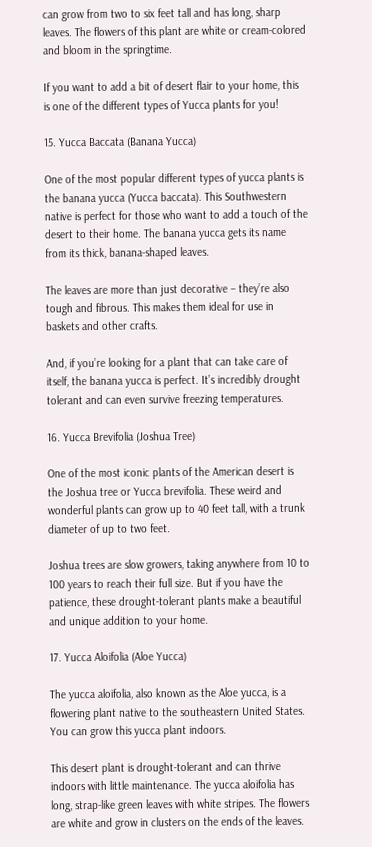can grow from two to six feet tall and has long, sharp leaves. The flowers of this plant are white or cream-colored and bloom in the springtime.

If you want to add a bit of desert flair to your home, this is one of the different types of Yucca plants for you!

15. Yucca Baccata (Banana Yucca)

One of the most popular different types of yucca plants is the banana yucca (Yucca baccata). This Southwestern native is perfect for those who want to add a touch of the desert to their home. The banana yucca gets its name from its thick, banana-shaped leaves.

The leaves are more than just decorative – they’re also tough and fibrous. This makes them ideal for use in baskets and other crafts.

And, if you’re looking for a plant that can take care of itself, the banana yucca is perfect. It’s incredibly drought tolerant and can even survive freezing temperatures.

16. Yucca Brevifolia (Joshua Tree)

One of the most iconic plants of the American desert is the Joshua tree or Yucca brevifolia. These weird and wonderful plants can grow up to 40 feet tall, with a trunk diameter of up to two feet.

Joshua trees are slow growers, taking anywhere from 10 to 100 years to reach their full size. But if you have the patience, these drought-tolerant plants make a beautiful and unique addition to your home.

17. Yucca Aloifolia (Aloe Yucca)

The yucca aloifolia, also known as the Aloe yucca, is a flowering plant native to the southeastern United States. You can grow this yucca plant indoors.

This desert plant is drought-tolerant and can thrive indoors with little maintenance. The yucca aloifolia has long, strap-like green leaves with white stripes. The flowers are white and grow in clusters on the ends of the leaves.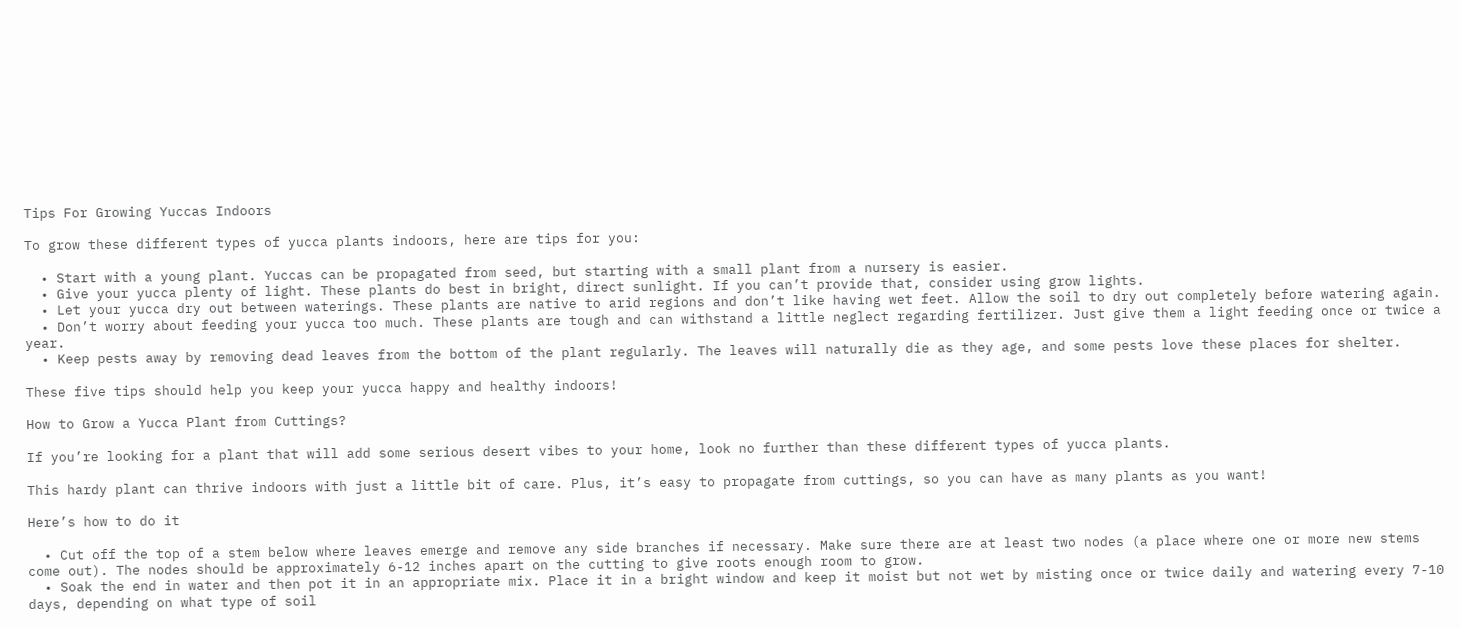Tips For Growing Yuccas Indoors

To grow these different types of yucca plants indoors, here are tips for you:

  • Start with a young plant. Yuccas can be propagated from seed, but starting with a small plant from a nursery is easier.
  • Give your yucca plenty of light. These plants do best in bright, direct sunlight. If you can’t provide that, consider using grow lights.
  • Let your yucca dry out between waterings. These plants are native to arid regions and don’t like having wet feet. Allow the soil to dry out completely before watering again.
  • Don’t worry about feeding your yucca too much. These plants are tough and can withstand a little neglect regarding fertilizer. Just give them a light feeding once or twice a year.
  • Keep pests away by removing dead leaves from the bottom of the plant regularly. The leaves will naturally die as they age, and some pests love these places for shelter.

These five tips should help you keep your yucca happy and healthy indoors!

How to Grow a Yucca Plant from Cuttings?

If you’re looking for a plant that will add some serious desert vibes to your home, look no further than these different types of yucca plants.

This hardy plant can thrive indoors with just a little bit of care. Plus, it’s easy to propagate from cuttings, so you can have as many plants as you want!

Here’s how to do it

  • Cut off the top of a stem below where leaves emerge and remove any side branches if necessary. Make sure there are at least two nodes (a place where one or more new stems come out). The nodes should be approximately 6-12 inches apart on the cutting to give roots enough room to grow.
  • Soak the end in water and then pot it in an appropriate mix. Place it in a bright window and keep it moist but not wet by misting once or twice daily and watering every 7-10 days, depending on what type of soil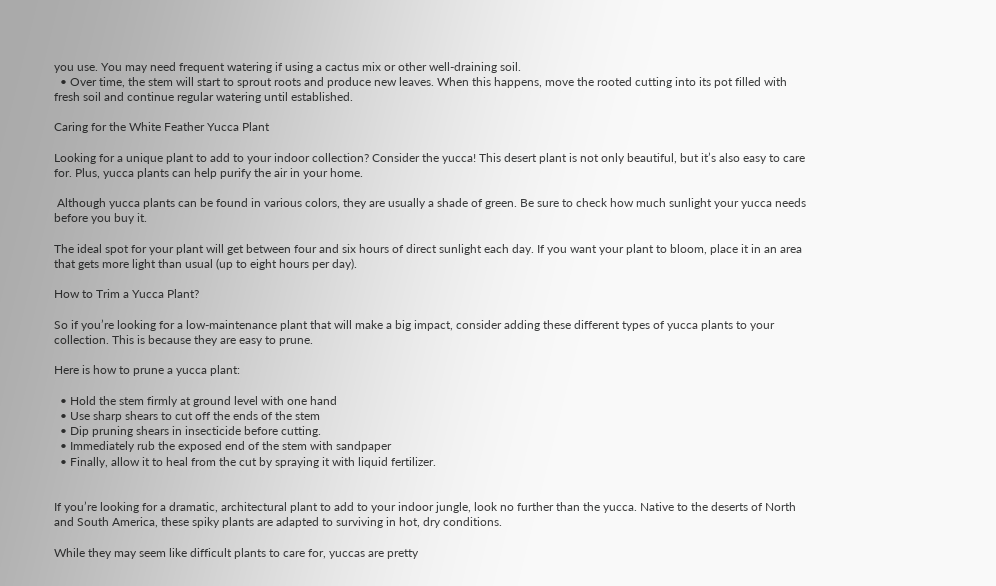you use. You may need frequent watering if using a cactus mix or other well-draining soil.
  • Over time, the stem will start to sprout roots and produce new leaves. When this happens, move the rooted cutting into its pot filled with fresh soil and continue regular watering until established.

Caring for the White Feather Yucca Plant

Looking for a unique plant to add to your indoor collection? Consider the yucca! This desert plant is not only beautiful, but it’s also easy to care for. Plus, yucca plants can help purify the air in your home.

 Although yucca plants can be found in various colors, they are usually a shade of green. Be sure to check how much sunlight your yucca needs before you buy it.

The ideal spot for your plant will get between four and six hours of direct sunlight each day. If you want your plant to bloom, place it in an area that gets more light than usual (up to eight hours per day).

How to Trim a Yucca Plant?

So if you’re looking for a low-maintenance plant that will make a big impact, consider adding these different types of yucca plants to your collection. This is because they are easy to prune.

Here is how to prune a yucca plant:

  • Hold the stem firmly at ground level with one hand
  • Use sharp shears to cut off the ends of the stem
  • Dip pruning shears in insecticide before cutting.
  • Immediately rub the exposed end of the stem with sandpaper
  • Finally, allow it to heal from the cut by spraying it with liquid fertilizer.


If you’re looking for a dramatic, architectural plant to add to your indoor jungle, look no further than the yucca. Native to the deserts of North and South America, these spiky plants are adapted to surviving in hot, dry conditions.

While they may seem like difficult plants to care for, yuccas are pretty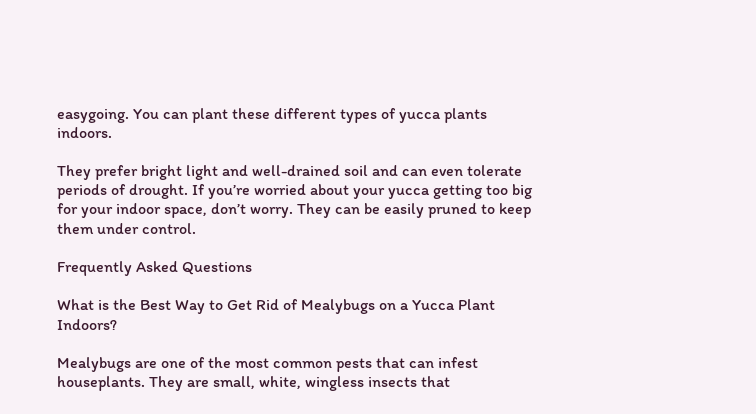easygoing. You can plant these different types of yucca plants indoors.

They prefer bright light and well-drained soil and can even tolerate periods of drought. If you’re worried about your yucca getting too big for your indoor space, don’t worry. They can be easily pruned to keep them under control.

Frequently Asked Questions

What is the Best Way to Get Rid of Mealybugs on a Yucca Plant Indoors?

Mealybugs are one of the most common pests that can infest houseplants. They are small, white, wingless insects that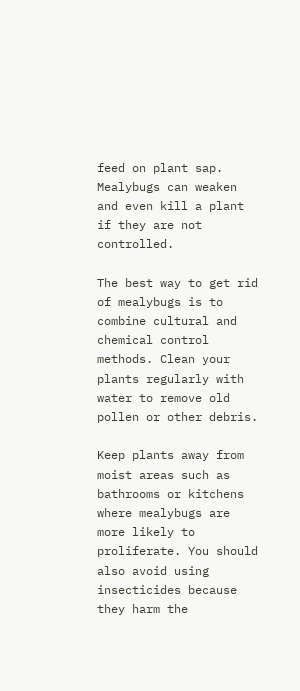feed on plant sap. Mealybugs can weaken and even kill a plant if they are not controlled.

The best way to get rid of mealybugs is to combine cultural and chemical control methods. Clean your plants regularly with water to remove old pollen or other debris.

Keep plants away from moist areas such as bathrooms or kitchens where mealybugs are more likely to proliferate. You should also avoid using insecticides because they harm the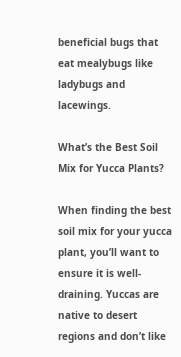beneficial bugs that eat mealybugs like ladybugs and lacewings.

What’s the Best Soil Mix for Yucca Plants?

When finding the best soil mix for your yucca plant, you’ll want to ensure it is well-draining. Yuccas are native to desert regions and don’t like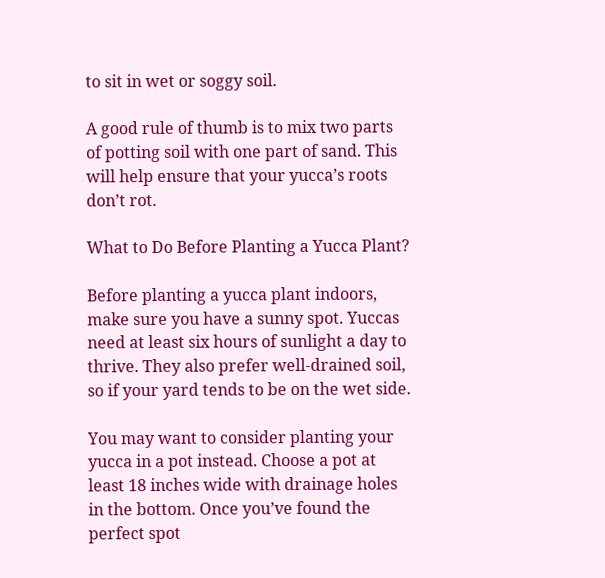to sit in wet or soggy soil.

A good rule of thumb is to mix two parts of potting soil with one part of sand. This will help ensure that your yucca’s roots don’t rot.

What to Do Before Planting a Yucca Plant?

Before planting a yucca plant indoors, make sure you have a sunny spot. Yuccas need at least six hours of sunlight a day to thrive. They also prefer well-drained soil, so if your yard tends to be on the wet side.

You may want to consider planting your yucca in a pot instead. Choose a pot at least 18 inches wide with drainage holes in the bottom. Once you’ve found the perfect spot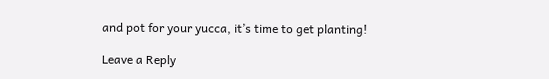and pot for your yucca, it’s time to get planting!

Leave a Reply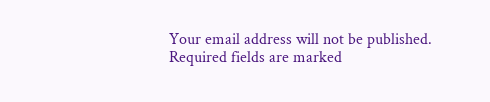Your email address will not be published. Required fields are marked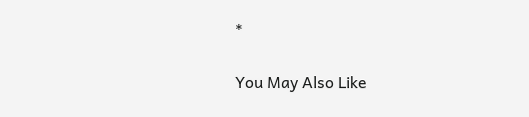*

You May Also Like